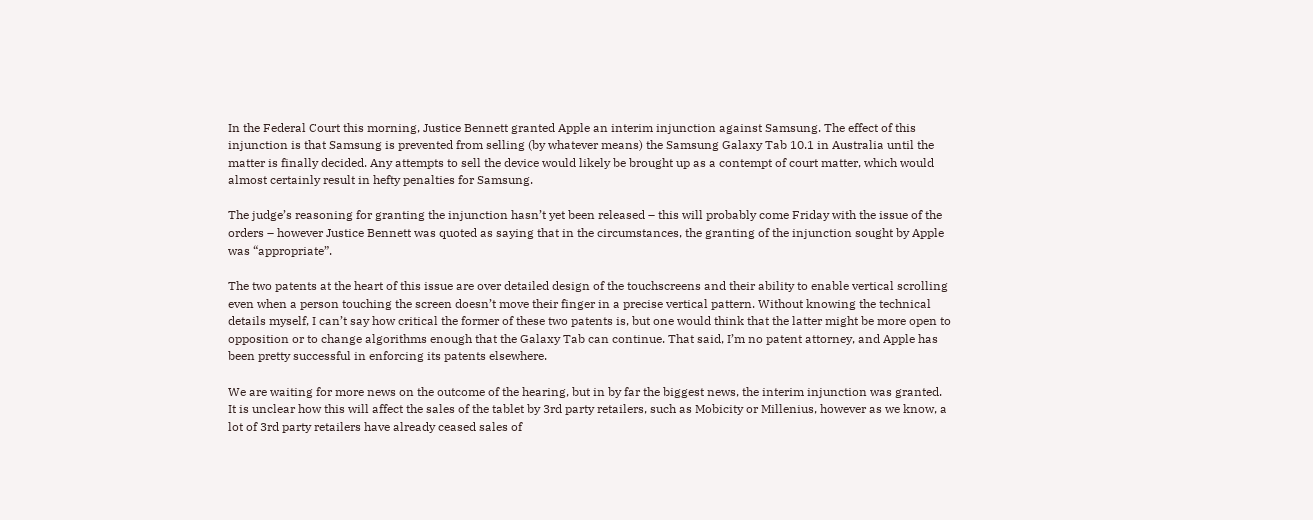In the Federal Court this morning, Justice Bennett granted Apple an interim injunction against Samsung. The effect of this injunction is that Samsung is prevented from selling (by whatever means) the Samsung Galaxy Tab 10.1 in Australia until the matter is finally decided. Any attempts to sell the device would likely be brought up as a contempt of court matter, which would almost certainly result in hefty penalties for Samsung.

The judge’s reasoning for granting the injunction hasn’t yet been released – this will probably come Friday with the issue of the orders – however Justice Bennett was quoted as saying that in the circumstances, the granting of the injunction sought by Apple was “appropriate”.

The two patents at the heart of this issue are over detailed design of the touchscreens and their ability to enable vertical scrolling even when a person touching the screen doesn’t move their finger in a precise vertical pattern. Without knowing the technical details myself, I can’t say how critical the former of these two patents is, but one would think that the latter might be more open to opposition or to change algorithms enough that the Galaxy Tab can continue. That said, I’m no patent attorney, and Apple has been pretty successful in enforcing its patents elsewhere.

We are waiting for more news on the outcome of the hearing, but in by far the biggest news, the interim injunction was granted. It is unclear how this will affect the sales of the tablet by 3rd party retailers, such as Mobicity or Millenius, however as we know, a lot of 3rd party retailers have already ceased sales of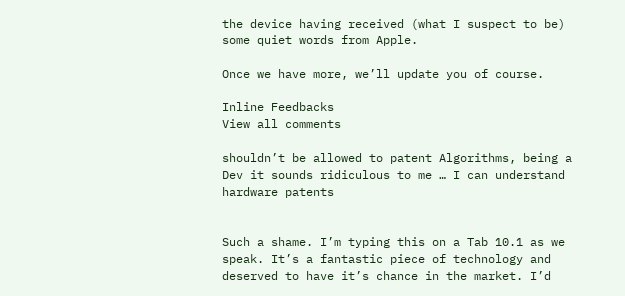the device having received (what I suspect to be) some quiet words from Apple.

Once we have more, we’ll update you of course.

Inline Feedbacks
View all comments

shouldn’t be allowed to patent Algorithms, being a Dev it sounds ridiculous to me … I can understand hardware patents


Such a shame. I’m typing this on a Tab 10.1 as we speak. It’s a fantastic piece of technology and deserved to have it’s chance in the market. I’d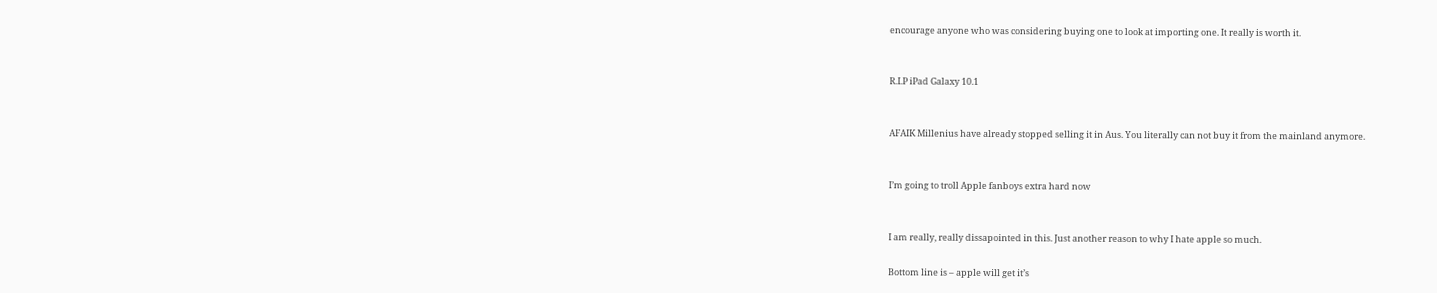encourage anyone who was considering buying one to look at importing one. It really is worth it.


R.I.P iPad Galaxy 10.1


AFAIK Millenius have already stopped selling it in Aus. You literally can not buy it from the mainland anymore.


I’m going to troll Apple fanboys extra hard now


I am really, really dissapointed in this. Just another reason to why I hate apple so much.

Bottom line is – apple will get it’s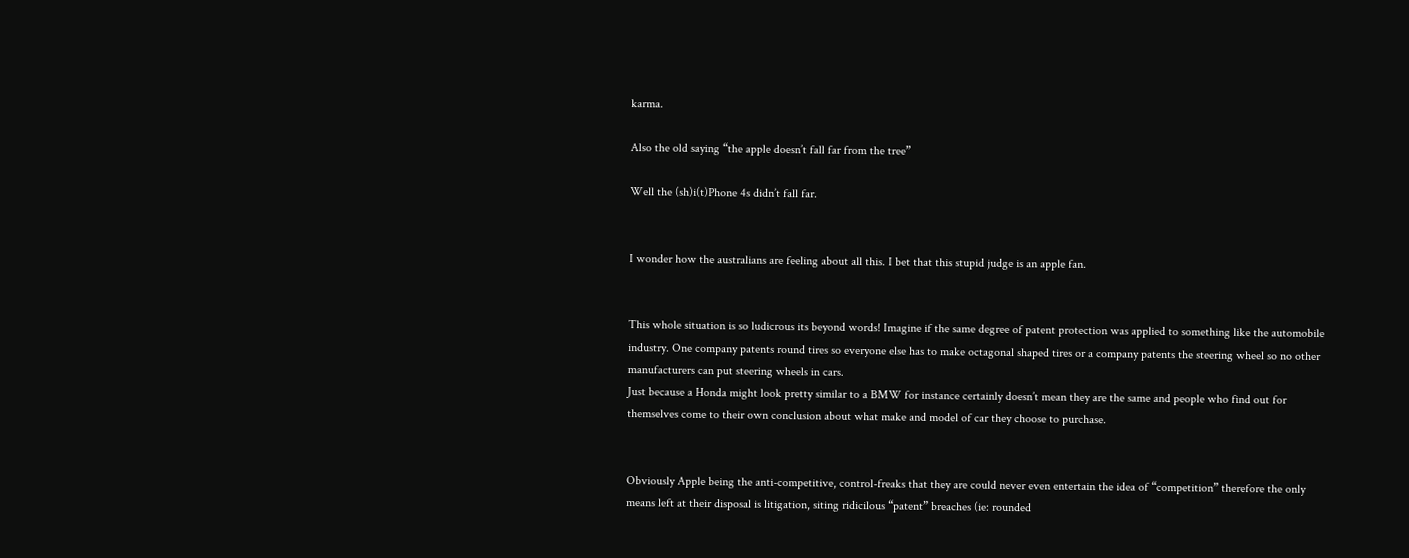karma.

Also the old saying “the apple doesn’t fall far from the tree”

Well the (sh)i(t)Phone 4s didn’t fall far.


I wonder how the australians are feeling about all this. I bet that this stupid judge is an apple fan.


This whole situation is so ludicrous its beyond words! Imagine if the same degree of patent protection was applied to something like the automobile industry. One company patents round tires so everyone else has to make octagonal shaped tires or a company patents the steering wheel so no other manufacturers can put steering wheels in cars.
Just because a Honda might look pretty similar to a BMW for instance certainly doesn’t mean they are the same and people who find out for themselves come to their own conclusion about what make and model of car they choose to purchase.


Obviously Apple being the anti-competitive, control-freaks that they are could never even entertain the idea of “competition” therefore the only means left at their disposal is litigation, siting ridicilous “patent” breaches (ie: rounded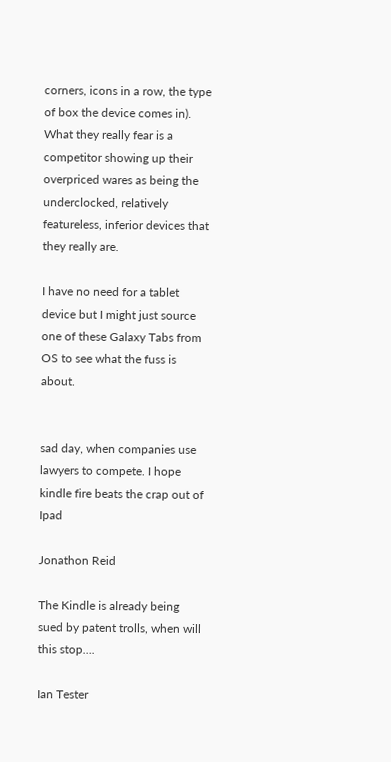corners, icons in a row, the type of box the device comes in). What they really fear is a competitor showing up their overpriced wares as being the underclocked, relatively featureless, inferior devices that they really are.

I have no need for a tablet device but I might just source one of these Galaxy Tabs from OS to see what the fuss is about.


sad day, when companies use lawyers to compete. I hope kindle fire beats the crap out of Ipad

Jonathon Reid

The Kindle is already being sued by patent trolls, when will this stop….

Ian Tester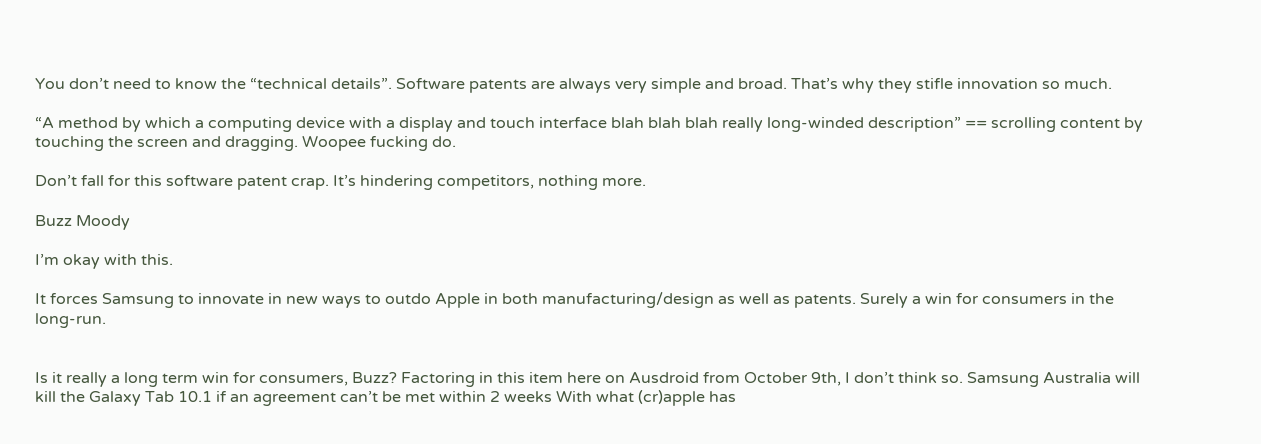You don’t need to know the “technical details”. Software patents are always very simple and broad. That’s why they stifle innovation so much.

“A method by which a computing device with a display and touch interface blah blah blah really long-winded description” == scrolling content by touching the screen and dragging. Woopee fucking do.

Don’t fall for this software patent crap. It’s hindering competitors, nothing more.

Buzz Moody

I’m okay with this.

It forces Samsung to innovate in new ways to outdo Apple in both manufacturing/design as well as patents. Surely a win for consumers in the long-run.


Is it really a long term win for consumers, Buzz? Factoring in this item here on Ausdroid from October 9th, I don’t think so. Samsung Australia will kill the Galaxy Tab 10.1 if an agreement can’t be met within 2 weeks With what (cr)apple has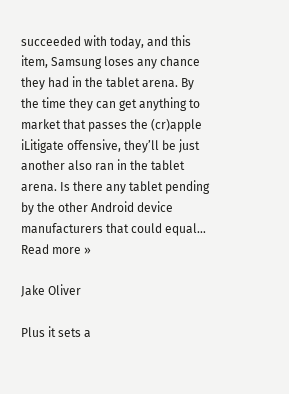succeeded with today, and this item, Samsung loses any chance they had in the tablet arena. By the time they can get anything to market that passes the (cr)apple iLitigate offensive, they’ll be just another also ran in the tablet arena. Is there any tablet pending by the other Android device manufacturers that could equal… Read more »

Jake Oliver

Plus it sets a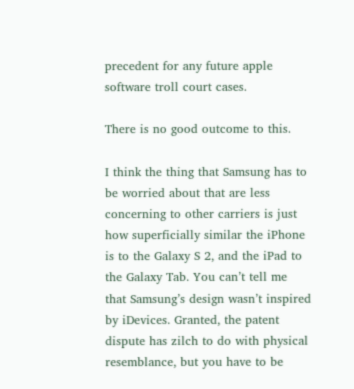precedent for any future apple software troll court cases.

There is no good outcome to this.

I think the thing that Samsung has to be worried about that are less concerning to other carriers is just how superficially similar the iPhone is to the Galaxy S 2, and the iPad to the Galaxy Tab. You can’t tell me that Samsung’s design wasn’t inspired by iDevices. Granted, the patent dispute has zilch to do with physical resemblance, but you have to be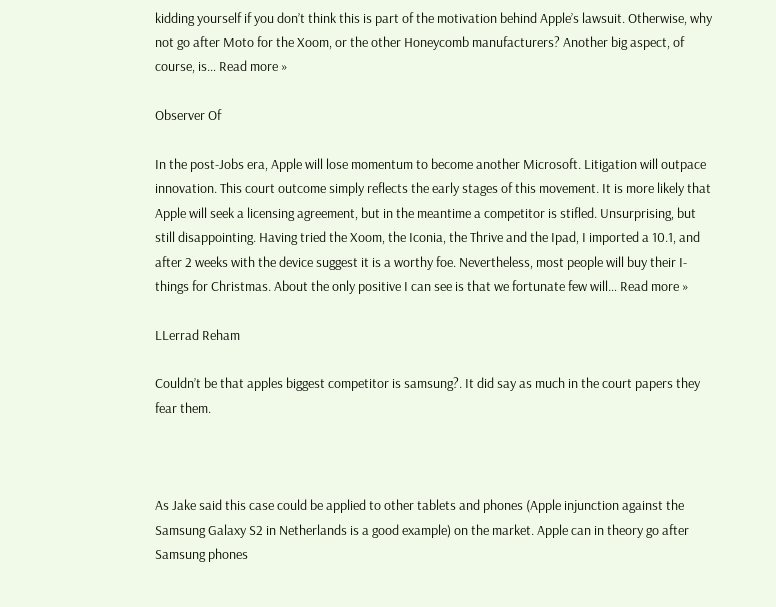kidding yourself if you don’t think this is part of the motivation behind Apple’s lawsuit. Otherwise, why not go after Moto for the Xoom, or the other Honeycomb manufacturers? Another big aspect, of course, is… Read more »

Observer Of

In the post-Jobs era, Apple will lose momentum to become another Microsoft. Litigation will outpace innovation. This court outcome simply reflects the early stages of this movement. It is more likely that Apple will seek a licensing agreement, but in the meantime a competitor is stifled. Unsurprising, but still disappointing. Having tried the Xoom, the Iconia, the Thrive and the Ipad, I imported a 10.1, and after 2 weeks with the device suggest it is a worthy foe. Nevertheless, most people will buy their I-things for Christmas. About the only positive I can see is that we fortunate few will… Read more »

LLerrad Reham

Couldn’t be that apples biggest competitor is samsung?. It did say as much in the court papers they fear them.



As Jake said this case could be applied to other tablets and phones (Apple injunction against the Samsung Galaxy S2 in Netherlands is a good example) on the market. Apple can in theory go after Samsung phones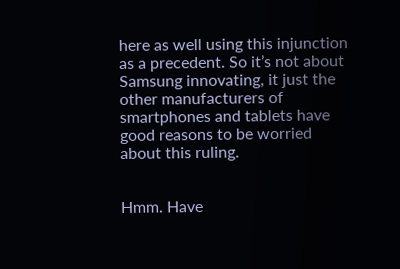here as well using this injunction as a precedent. So it’s not about Samsung innovating, it just the other manufacturers of smartphones and tablets have good reasons to be worried about this ruling.


Hmm. Have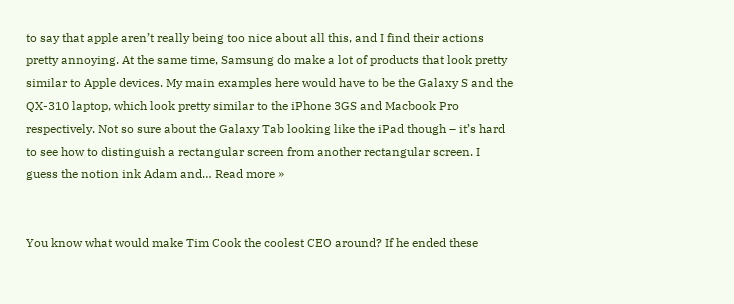to say that apple aren’t really being too nice about all this, and I find their actions pretty annoying. At the same time, Samsung do make a lot of products that look pretty similar to Apple devices. My main examples here would have to be the Galaxy S and the QX-310 laptop, which look pretty similar to the iPhone 3GS and Macbook Pro respectively. Not so sure about the Galaxy Tab looking like the iPad though – it’s hard to see how to distinguish a rectangular screen from another rectangular screen. I guess the notion ink Adam and… Read more »


You know what would make Tim Cook the coolest CEO around? If he ended these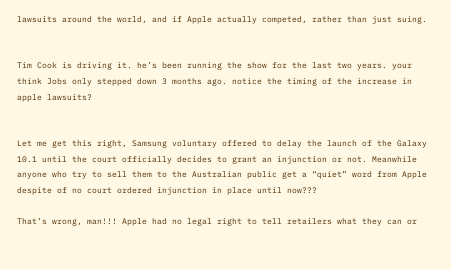lawsuits around the world, and if Apple actually competed, rather than just suing.


Tim Cook is driving it. he’s been running the show for the last two years. your think Jobs only stepped down 3 months ago. notice the timing of the increase in apple lawsuits?


Let me get this right, Samsung voluntary offered to delay the launch of the Galaxy 10.1 until the court officially decides to grant an injunction or not. Meanwhile anyone who try to sell them to the Australian public get a “quiet” word from Apple despite of no court ordered injunction in place until now???

That’s wrong, man!!! Apple had no legal right to tell retailers what they can or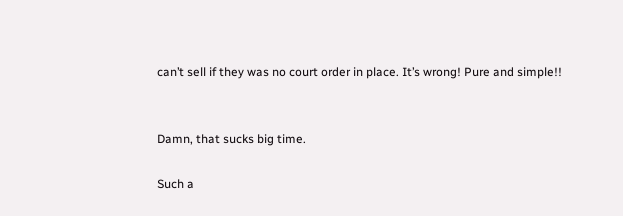can’t sell if they was no court order in place. It’s wrong! Pure and simple!!


Damn, that sucks big time.

Such a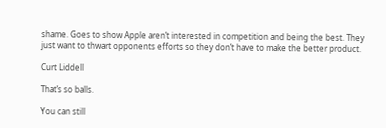shame. Goes to show Apple aren’t interested in competition and being the best. They just want to thwart opponents efforts so they don’t have to make the better product.

Curt Liddell

That’s so balls.

You can still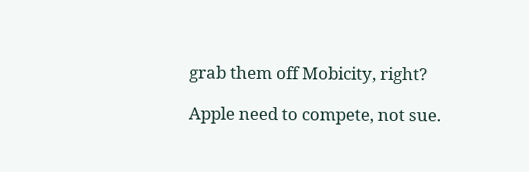grab them off Mobicity, right?

Apple need to compete, not sue.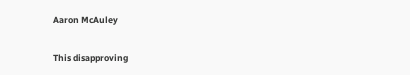Aaron McAuley

This disapproving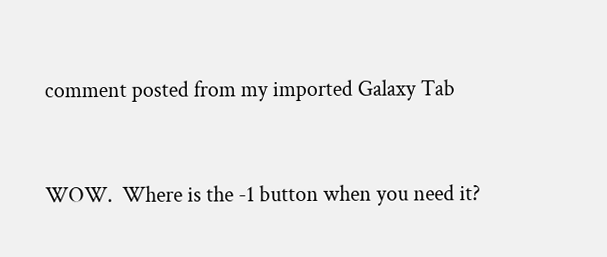comment posted from my imported Galaxy Tab


WOW.  Where is the -1 button when you need it?